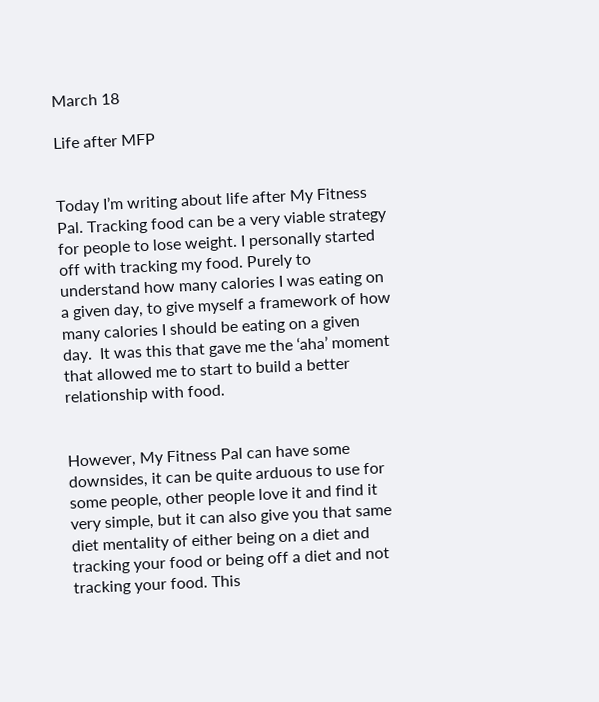March 18

Life after MFP


Today I’m writing about life after My Fitness Pal. Tracking food can be a very viable strategy for people to lose weight. I personally started off with tracking my food. Purely to understand how many calories I was eating on a given day, to give myself a framework of how many calories I should be eating on a given day.  It was this that gave me the ‘aha’ moment that allowed me to start to build a better relationship with food.


However, My Fitness Pal can have some downsides, it can be quite arduous to use for some people, other people love it and find it very simple, but it can also give you that same diet mentality of either being on a diet and tracking your food or being off a diet and not tracking your food. This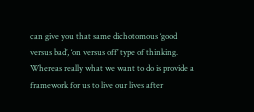can give you that same dichotomous ‘good versus bad’, ‘on versus off’ type of thinking.  Whereas really what we want to do is provide a framework for us to live our lives after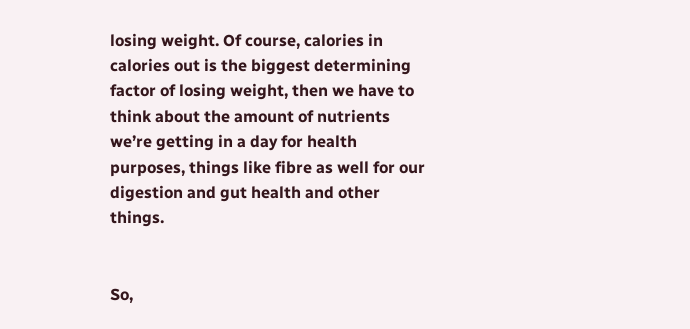losing weight. Of course, calories in calories out is the biggest determining factor of losing weight, then we have to think about the amount of nutrients we’re getting in a day for health purposes, things like fibre as well for our digestion and gut health and other things.


So,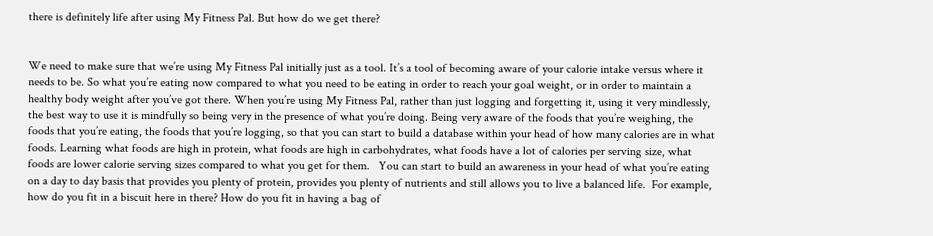there is definitely life after using My Fitness Pal. But how do we get there?


We need to make sure that we’re using My Fitness Pal initially just as a tool. It’s a tool of becoming aware of your calorie intake versus where it needs to be. So what you’re eating now compared to what you need to be eating in order to reach your goal weight, or in order to maintain a healthy body weight after you’ve got there. When you’re using My Fitness Pal, rather than just logging and forgetting it, using it very mindlessly, the best way to use it is mindfully so being very in the presence of what you’re doing. Being very aware of the foods that you’re weighing, the foods that you’re eating, the foods that you’re logging, so that you can start to build a database within your head of how many calories are in what foods. Learning what foods are high in protein, what foods are high in carbohydrates, what foods have a lot of calories per serving size, what foods are lower calorie serving sizes compared to what you get for them.   You can start to build an awareness in your head of what you’re eating on a day to day basis that provides you plenty of protein, provides you plenty of nutrients and still allows you to live a balanced life.  For example, how do you fit in a biscuit here in there? How do you fit in having a bag of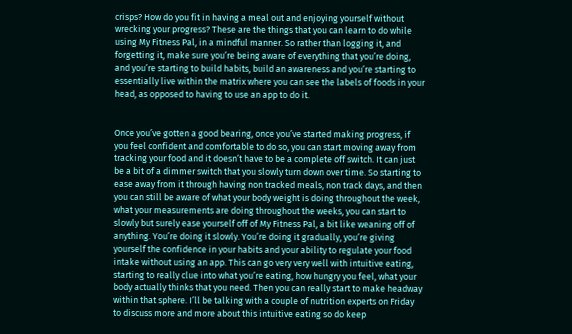crisps? How do you fit in having a meal out and enjoying yourself without wrecking your progress? These are the things that you can learn to do while using My Fitness Pal, in a mindful manner. So rather than logging it, and forgetting it, make sure you’re being aware of everything that you’re doing, and you’re starting to build habits, build an awareness and you’re starting to essentially live within the matrix where you can see the labels of foods in your head, as opposed to having to use an app to do it.


Once you’ve gotten a good bearing, once you’ve started making progress, if you feel confident and comfortable to do so, you can start moving away from tracking your food and it doesn’t have to be a complete off switch. It can just be a bit of a dimmer switch that you slowly turn down over time. So starting to ease away from it through having non tracked meals, non track days, and then you can still be aware of what your body weight is doing throughout the week, what your measurements are doing throughout the weeks, you can start to slowly but surely ease yourself off of My Fitness Pal, a bit like weaning off of anything. You’re doing it slowly. You’re doing it gradually, you’re giving yourself the confidence in your habits and your ability to regulate your food intake without using an app. This can go very very well with intuitive eating, starting to really clue into what you’re eating, how hungry you feel, what your body actually thinks that you need. Then you can really start to make headway within that sphere. I’ll be talking with a couple of nutrition experts on Friday to discuss more and more about this intuitive eating so do keep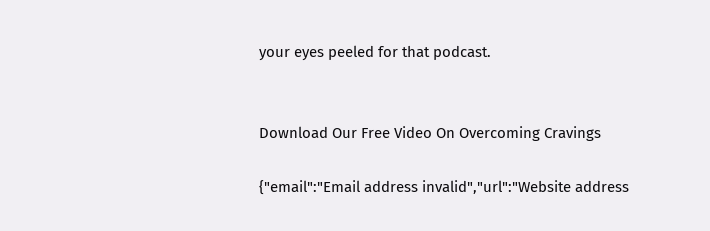your eyes peeled for that podcast.


Download Our Free Video On Overcoming Cravings

{"email":"Email address invalid","url":"Website address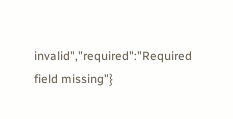invalid","required":"Required field missing"}